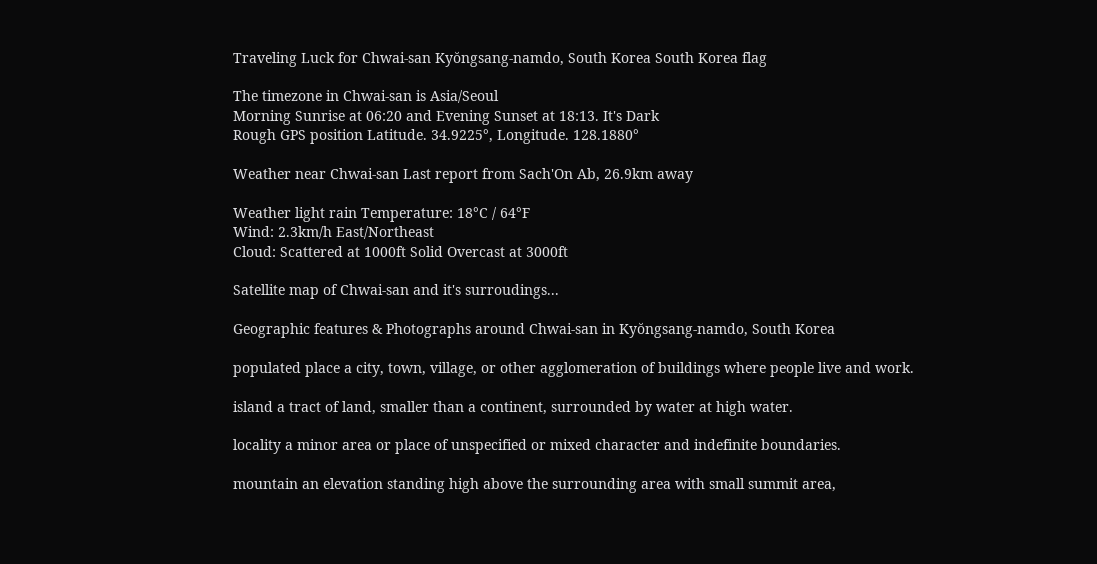Traveling Luck for Chwai-san Kyŏngsang-namdo, South Korea South Korea flag

The timezone in Chwai-san is Asia/Seoul
Morning Sunrise at 06:20 and Evening Sunset at 18:13. It's Dark
Rough GPS position Latitude. 34.9225°, Longitude. 128.1880°

Weather near Chwai-san Last report from Sach'On Ab, 26.9km away

Weather light rain Temperature: 18°C / 64°F
Wind: 2.3km/h East/Northeast
Cloud: Scattered at 1000ft Solid Overcast at 3000ft

Satellite map of Chwai-san and it's surroudings...

Geographic features & Photographs around Chwai-san in Kyŏngsang-namdo, South Korea

populated place a city, town, village, or other agglomeration of buildings where people live and work.

island a tract of land, smaller than a continent, surrounded by water at high water.

locality a minor area or place of unspecified or mixed character and indefinite boundaries.

mountain an elevation standing high above the surrounding area with small summit area,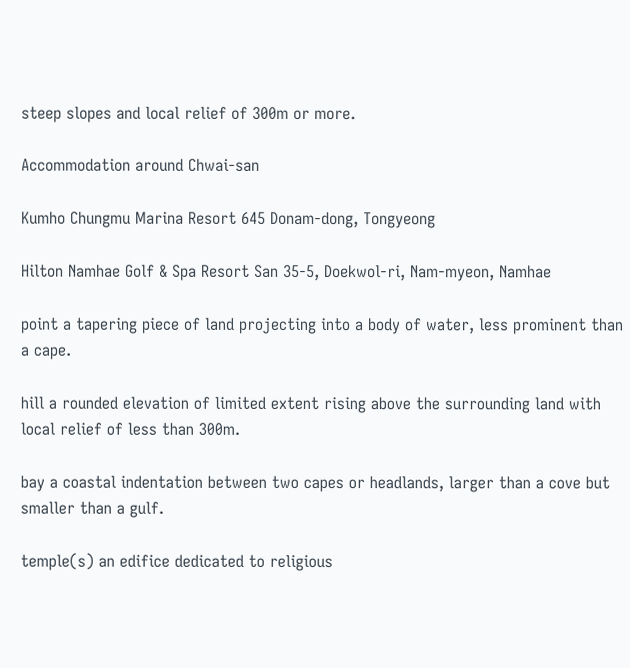steep slopes and local relief of 300m or more.

Accommodation around Chwai-san

Kumho Chungmu Marina Resort 645 Donam-dong, Tongyeong

Hilton Namhae Golf & Spa Resort San 35-5, Doekwol-ri, Nam-myeon, Namhae

point a tapering piece of land projecting into a body of water, less prominent than a cape.

hill a rounded elevation of limited extent rising above the surrounding land with local relief of less than 300m.

bay a coastal indentation between two capes or headlands, larger than a cove but smaller than a gulf.

temple(s) an edifice dedicated to religious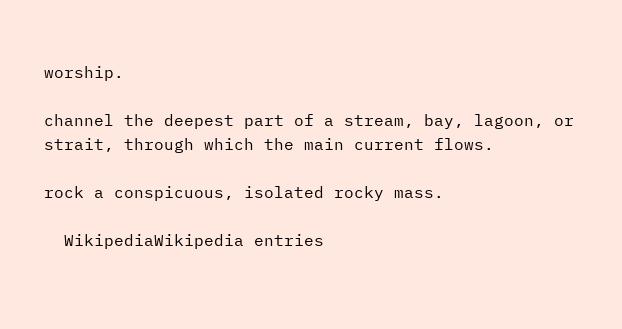worship.

channel the deepest part of a stream, bay, lagoon, or strait, through which the main current flows.

rock a conspicuous, isolated rocky mass.

  WikipediaWikipedia entries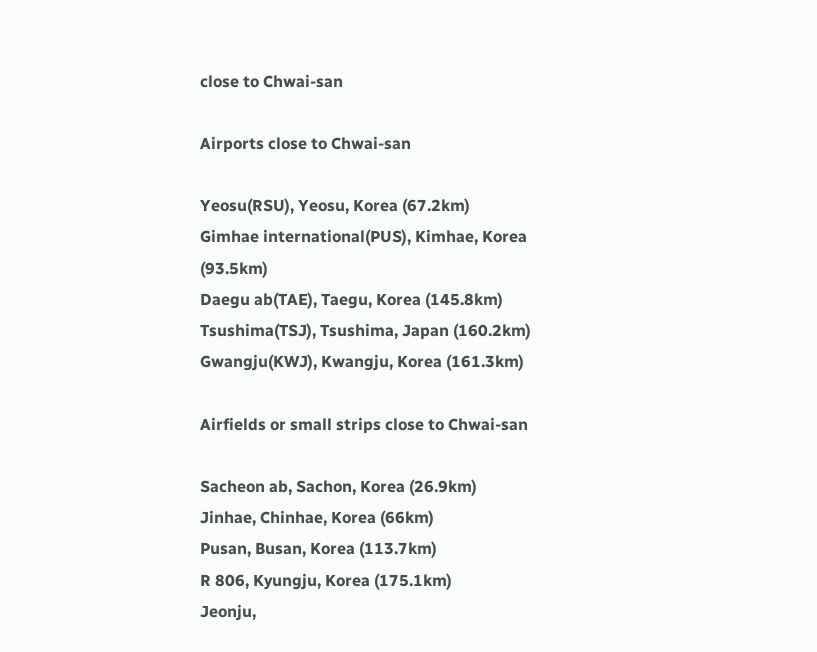close to Chwai-san

Airports close to Chwai-san

Yeosu(RSU), Yeosu, Korea (67.2km)
Gimhae international(PUS), Kimhae, Korea (93.5km)
Daegu ab(TAE), Taegu, Korea (145.8km)
Tsushima(TSJ), Tsushima, Japan (160.2km)
Gwangju(KWJ), Kwangju, Korea (161.3km)

Airfields or small strips close to Chwai-san

Sacheon ab, Sachon, Korea (26.9km)
Jinhae, Chinhae, Korea (66km)
Pusan, Busan, Korea (113.7km)
R 806, Kyungju, Korea (175.1km)
Jeonju,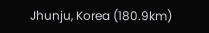Jhunju, Korea (180.9km)